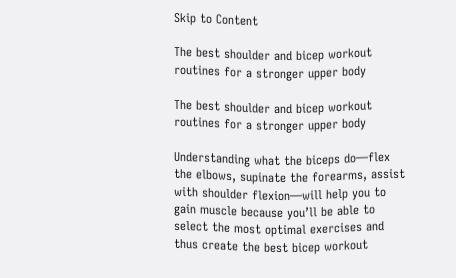Skip to Content

The best shoulder and bicep workout routines for a stronger upper body

The best shoulder and bicep workout routines for a stronger upper body

Understanding what the biceps do—flex the elbows, supinate the forearms, assist with shoulder flexion—will help you to gain muscle because you’ll be able to select the most optimal exercises and thus create the best bicep workout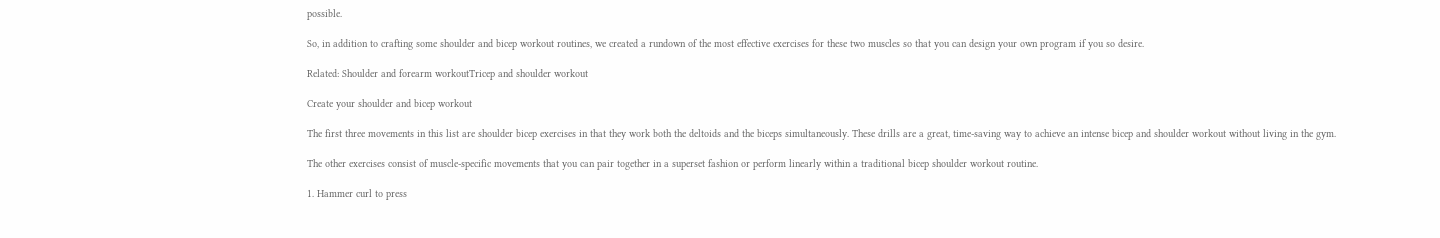possible.

So, in addition to crafting some shoulder and bicep workout routines, we created a rundown of the most effective exercises for these two muscles so that you can design your own program if you so desire.

Related: Shoulder and forearm workoutTricep and shoulder workout

Create your shoulder and bicep workout

The first three movements in this list are shoulder bicep exercises in that they work both the deltoids and the biceps simultaneously. These drills are a great, time-saving way to achieve an intense bicep and shoulder workout without living in the gym.

The other exercises consist of muscle-specific movements that you can pair together in a superset fashion or perform linearly within a traditional bicep shoulder workout routine.

1. Hammer curl to press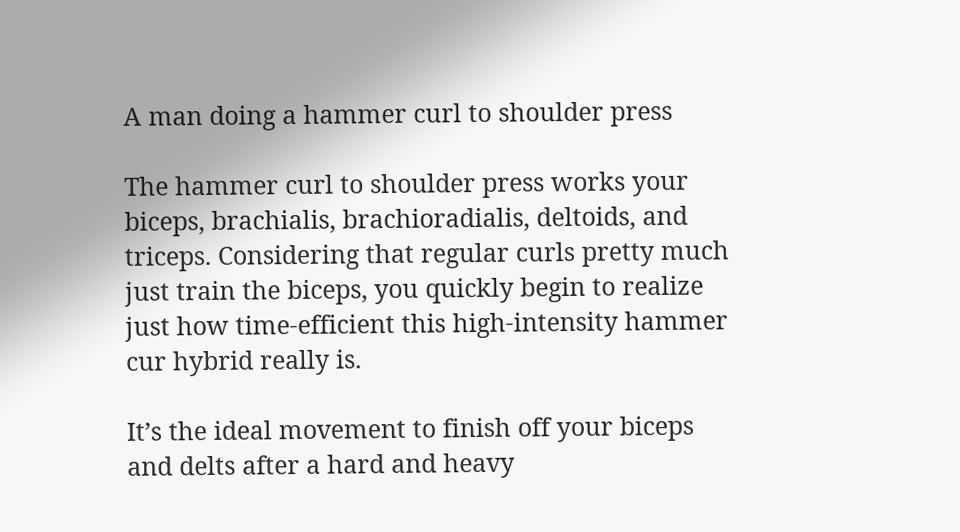A man doing a hammer curl to shoulder press

The hammer curl to shoulder press works your biceps, brachialis, brachioradialis, deltoids, and triceps. Considering that regular curls pretty much just train the biceps, you quickly begin to realize just how time-efficient this high-intensity hammer cur hybrid really is.

It’s the ideal movement to finish off your biceps and delts after a hard and heavy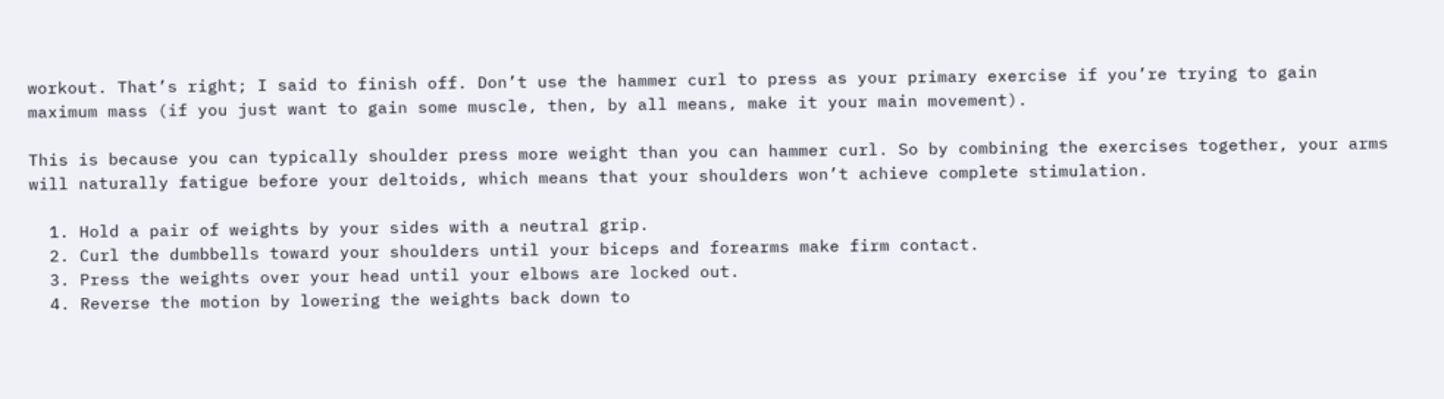workout. That’s right; I said to finish off. Don’t use the hammer curl to press as your primary exercise if you’re trying to gain maximum mass (if you just want to gain some muscle, then, by all means, make it your main movement).

This is because you can typically shoulder press more weight than you can hammer curl. So by combining the exercises together, your arms will naturally fatigue before your deltoids, which means that your shoulders won’t achieve complete stimulation.

  1. Hold a pair of weights by your sides with a neutral grip.
  2. Curl the dumbbells toward your shoulders until your biceps and forearms make firm contact.
  3. Press the weights over your head until your elbows are locked out.
  4. Reverse the motion by lowering the weights back down to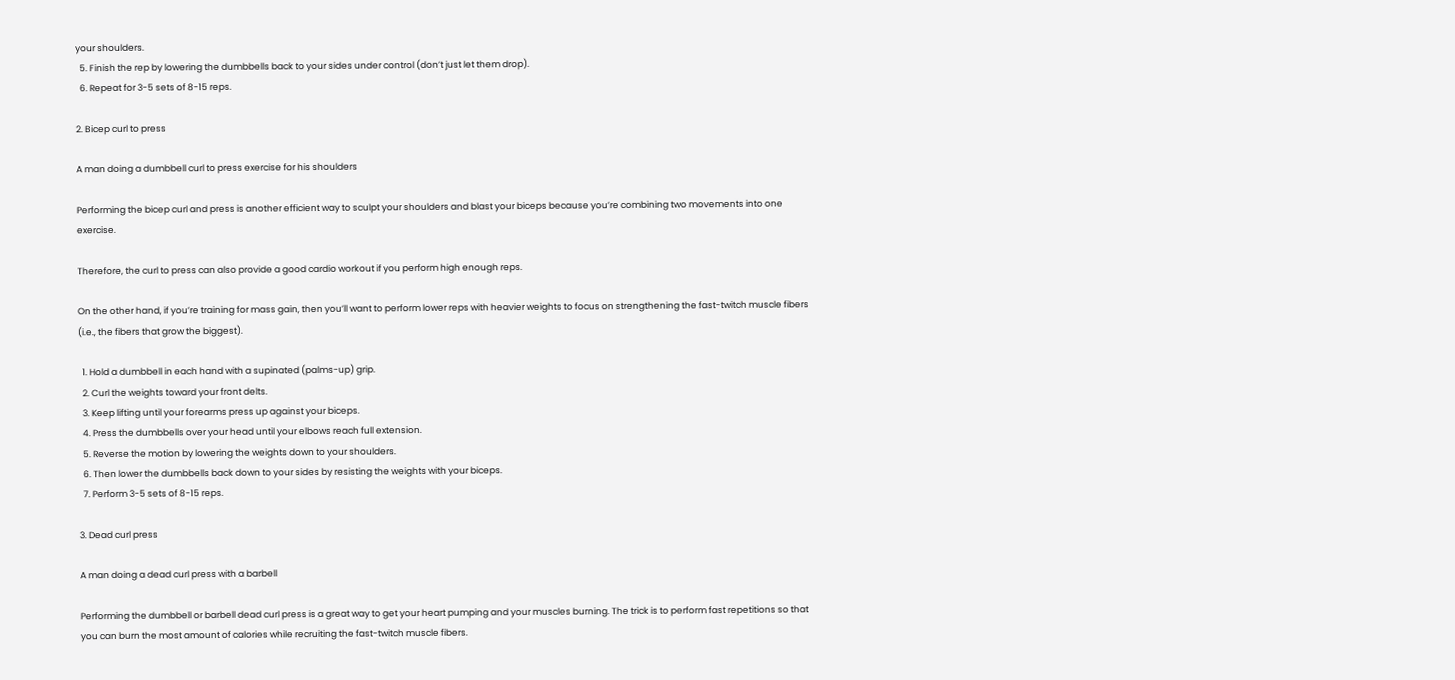your shoulders.
  5. Finish the rep by lowering the dumbbells back to your sides under control (don’t just let them drop).
  6. Repeat for 3-5 sets of 8-15 reps.

2. Bicep curl to press

A man doing a dumbbell curl to press exercise for his shoulders

Performing the bicep curl and press is another efficient way to sculpt your shoulders and blast your biceps because you’re combining two movements into one exercise.

Therefore, the curl to press can also provide a good cardio workout if you perform high enough reps.

On the other hand, if you’re training for mass gain, then you’ll want to perform lower reps with heavier weights to focus on strengthening the fast-twitch muscle fibers (i.e., the fibers that grow the biggest).

  1. Hold a dumbbell in each hand with a supinated (palms-up) grip.
  2. Curl the weights toward your front delts.
  3. Keep lifting until your forearms press up against your biceps.
  4. Press the dumbbells over your head until your elbows reach full extension.
  5. Reverse the motion by lowering the weights down to your shoulders.
  6. Then lower the dumbbells back down to your sides by resisting the weights with your biceps.
  7. Perform 3-5 sets of 8-15 reps.

3. Dead curl press

A man doing a dead curl press with a barbell

Performing the dumbbell or barbell dead curl press is a great way to get your heart pumping and your muscles burning. The trick is to perform fast repetitions so that you can burn the most amount of calories while recruiting the fast-twitch muscle fibers.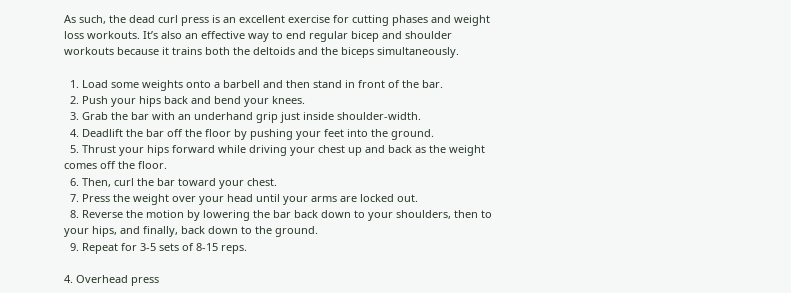As such, the dead curl press is an excellent exercise for cutting phases and weight loss workouts. It’s also an effective way to end regular bicep and shoulder workouts because it trains both the deltoids and the biceps simultaneously.

  1. Load some weights onto a barbell and then stand in front of the bar.
  2. Push your hips back and bend your knees.
  3. Grab the bar with an underhand grip just inside shoulder-width.
  4. Deadlift the bar off the floor by pushing your feet into the ground.
  5. Thrust your hips forward while driving your chest up and back as the weight comes off the floor.
  6. Then, curl the bar toward your chest.
  7. Press the weight over your head until your arms are locked out.
  8. Reverse the motion by lowering the bar back down to your shoulders, then to your hips, and finally, back down to the ground.
  9. Repeat for 3-5 sets of 8-15 reps.

4. Overhead press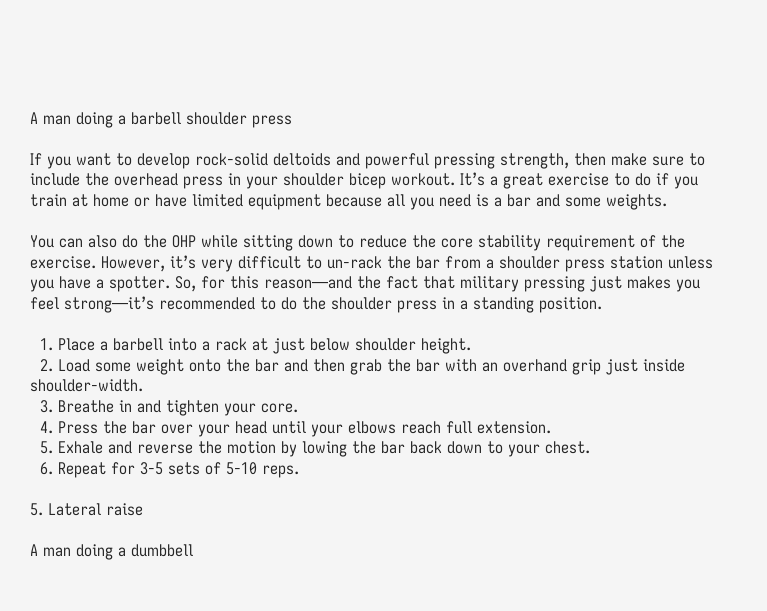A man doing a barbell shoulder press

If you want to develop rock-solid deltoids and powerful pressing strength, then make sure to include the overhead press in your shoulder bicep workout. It’s a great exercise to do if you train at home or have limited equipment because all you need is a bar and some weights.

You can also do the OHP while sitting down to reduce the core stability requirement of the exercise. However, it’s very difficult to un-rack the bar from a shoulder press station unless you have a spotter. So, for this reason—and the fact that military pressing just makes you feel strong—it’s recommended to do the shoulder press in a standing position.

  1. Place a barbell into a rack at just below shoulder height.
  2. Load some weight onto the bar and then grab the bar with an overhand grip just inside shoulder-width.
  3. Breathe in and tighten your core.
  4. Press the bar over your head until your elbows reach full extension.
  5. Exhale and reverse the motion by lowing the bar back down to your chest.
  6. Repeat for 3-5 sets of 5-10 reps.

5. Lateral raise

A man doing a dumbbell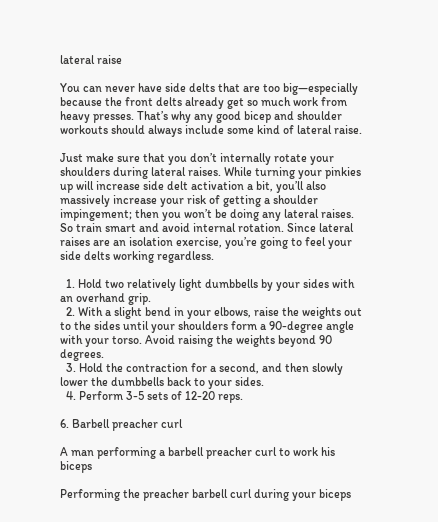lateral raise

You can never have side delts that are too big—especially because the front delts already get so much work from heavy presses. That’s why any good bicep and shoulder workouts should always include some kind of lateral raise.

Just make sure that you don’t internally rotate your shoulders during lateral raises. While turning your pinkies up will increase side delt activation a bit, you’ll also massively increase your risk of getting a shoulder impingement; then you won’t be doing any lateral raises. So train smart and avoid internal rotation. Since lateral raises are an isolation exercise, you’re going to feel your side delts working regardless.

  1. Hold two relatively light dumbbells by your sides with an overhand grip.
  2. With a slight bend in your elbows, raise the weights out to the sides until your shoulders form a 90-degree angle with your torso. Avoid raising the weights beyond 90 degrees.
  3. Hold the contraction for a second, and then slowly lower the dumbbells back to your sides.
  4. Perform 3-5 sets of 12-20 reps.

6. Barbell preacher curl

A man performing a barbell preacher curl to work his biceps

Performing the preacher barbell curl during your biceps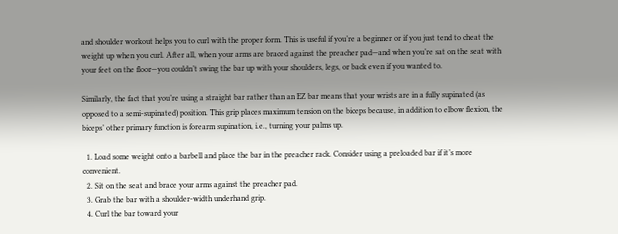and shoulder workout helps you to curl with the proper form. This is useful if you’re a beginner or if you just tend to cheat the weight up when you curl. After all, when your arms are braced against the preacher pad—and when you’re sat on the seat with your feet on the floor—you couldn’t swing the bar up with your shoulders, legs, or back even if you wanted to.

Similarly, the fact that you’re using a straight bar rather than an EZ bar means that your wrists are in a fully supinated (as opposed to a semi-supinated) position. This grip places maximum tension on the biceps because, in addition to elbow flexion, the biceps’ other primary function is forearm supination, i.e., turning your palms up.

  1. Load some weight onto a barbell and place the bar in the preacher rack. Consider using a preloaded bar if it’s more convenient.
  2. Sit on the seat and brace your arms against the preacher pad.
  3. Grab the bar with a shoulder-width underhand grip.
  4. Curl the bar toward your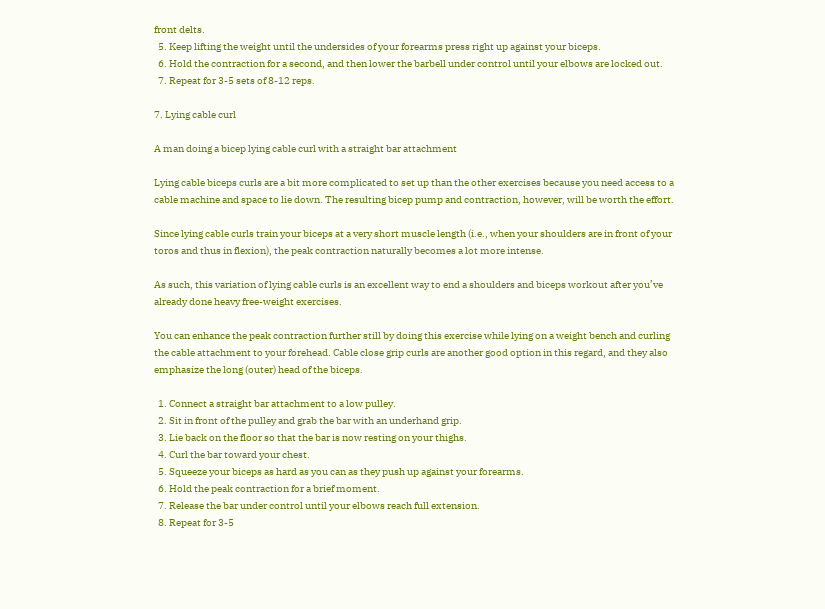front delts.
  5. Keep lifting the weight until the undersides of your forearms press right up against your biceps.
  6. Hold the contraction for a second, and then lower the barbell under control until your elbows are locked out.
  7. Repeat for 3-5 sets of 8-12 reps.

7. Lying cable curl

A man doing a bicep lying cable curl with a straight bar attachment

Lying cable biceps curls are a bit more complicated to set up than the other exercises because you need access to a cable machine and space to lie down. The resulting bicep pump and contraction, however, will be worth the effort.

Since lying cable curls train your biceps at a very short muscle length (i.e., when your shoulders are in front of your toros and thus in flexion), the peak contraction naturally becomes a lot more intense.

As such, this variation of lying cable curls is an excellent way to end a shoulders and biceps workout after you’ve already done heavy free-weight exercises.

You can enhance the peak contraction further still by doing this exercise while lying on a weight bench and curling the cable attachment to your forehead. Cable close grip curls are another good option in this regard, and they also emphasize the long (outer) head of the biceps.

  1. Connect a straight bar attachment to a low pulley.
  2. Sit in front of the pulley and grab the bar with an underhand grip.
  3. Lie back on the floor so that the bar is now resting on your thighs.
  4. Curl the bar toward your chest.
  5. Squeeze your biceps as hard as you can as they push up against your forearms.
  6. Hold the peak contraction for a brief moment.
  7. Release the bar under control until your elbows reach full extension.
  8. Repeat for 3-5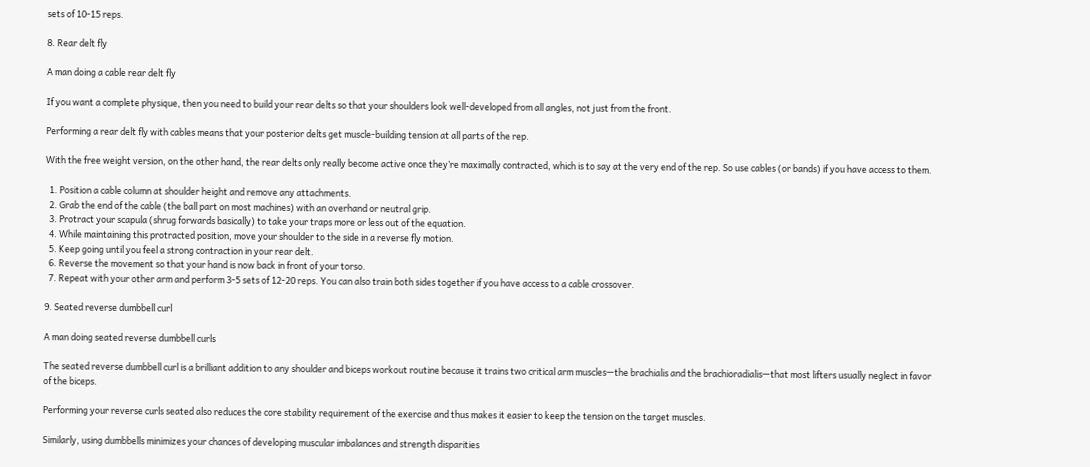sets of 10-15 reps.

8. Rear delt fly

A man doing a cable rear delt fly

If you want a complete physique, then you need to build your rear delts so that your shoulders look well-developed from all angles, not just from the front.

Performing a rear delt fly with cables means that your posterior delts get muscle-building tension at all parts of the rep.

With the free weight version, on the other hand, the rear delts only really become active once they’re maximally contracted, which is to say at the very end of the rep. So use cables (or bands) if you have access to them.

  1. Position a cable column at shoulder height and remove any attachments.
  2. Grab the end of the cable (the ball part on most machines) with an overhand or neutral grip.
  3. Protract your scapula (shrug forwards basically) to take your traps more or less out of the equation.
  4. While maintaining this protracted position, move your shoulder to the side in a reverse fly motion.
  5. Keep going until you feel a strong contraction in your rear delt.
  6. Reverse the movement so that your hand is now back in front of your torso.
  7. Repeat with your other arm and perform 3-5 sets of 12-20 reps. You can also train both sides together if you have access to a cable crossover.

9. Seated reverse dumbbell curl

A man doing seated reverse dumbbell curls

The seated reverse dumbbell curl is a brilliant addition to any shoulder and biceps workout routine because it trains two critical arm muscles—the brachialis and the brachioradialis—that most lifters usually neglect in favor of the biceps.

Performing your reverse curls seated also reduces the core stability requirement of the exercise and thus makes it easier to keep the tension on the target muscles.

Similarly, using dumbbells minimizes your chances of developing muscular imbalances and strength disparities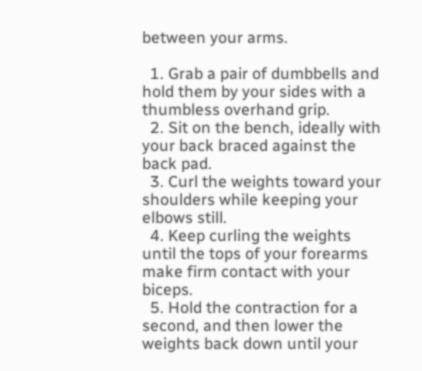between your arms.

  1. Grab a pair of dumbbells and hold them by your sides with a thumbless overhand grip.
  2. Sit on the bench, ideally with your back braced against the back pad.
  3. Curl the weights toward your shoulders while keeping your elbows still.
  4. Keep curling the weights until the tops of your forearms make firm contact with your biceps.
  5. Hold the contraction for a second, and then lower the weights back down until your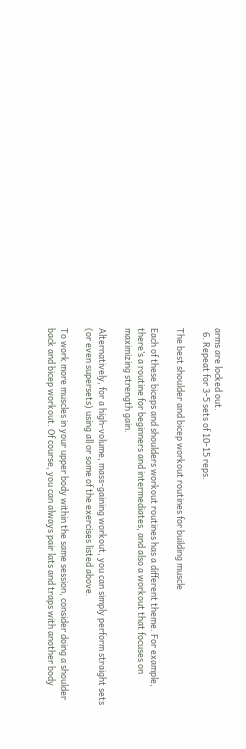arms are locked out.
  6. Repeat for 3-5 sets of 10-15 reps.

The best shoulder and bicep workout routines for building muscle

Each of these biceps and shoulders workout routines has a different theme. For example, there’s a routine for beginners and intermediates, and also a workout that focuses on maximizing strength gain.

Alternatively, for a high-volume, mass-gaining workout, you can simply perform straight sets (or even supersets) using all or some of the exercises listed above.

To work more muscles in your upper body within the same session, consider doing a shoulder back and bicep workout. Of course, you can always pair lats and traps with another body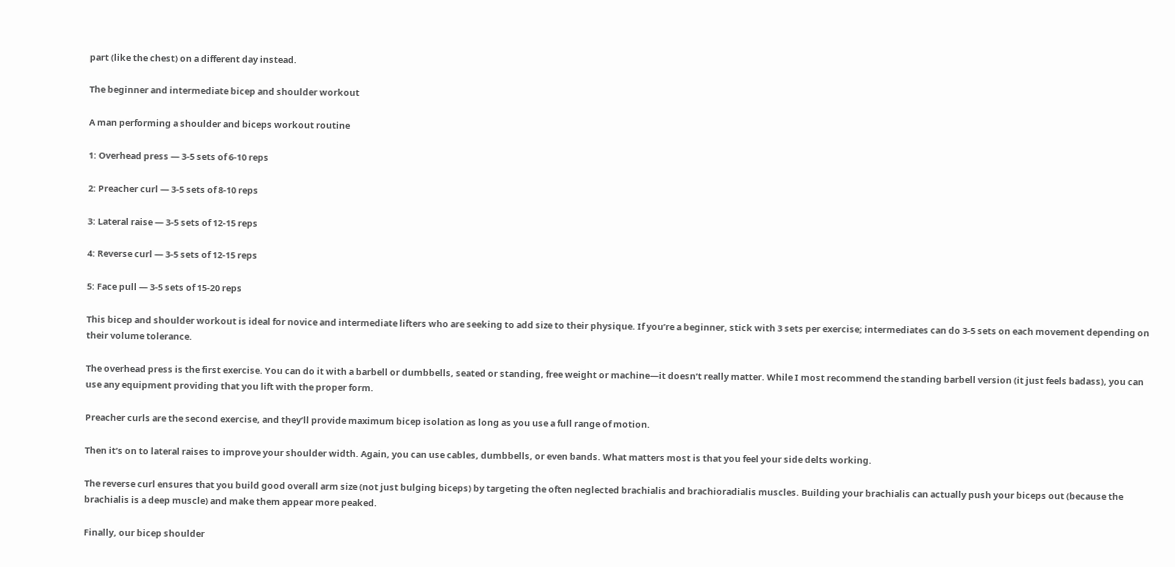part (like the chest) on a different day instead.

The beginner and intermediate bicep and shoulder workout

A man performing a shoulder and biceps workout routine

1: Overhead press — 3-5 sets of 6-10 reps

2: Preacher curl — 3-5 sets of 8-10 reps

3: Lateral raise — 3-5 sets of 12-15 reps

4: Reverse curl — 3-5 sets of 12-15 reps

5: Face pull — 3-5 sets of 15-20 reps

This bicep and shoulder workout is ideal for novice and intermediate lifters who are seeking to add size to their physique. If you’re a beginner, stick with 3 sets per exercise; intermediates can do 3-5 sets on each movement depending on their volume tolerance.

The overhead press is the first exercise. You can do it with a barbell or dumbbells, seated or standing, free weight or machine—it doesn’t really matter. While I most recommend the standing barbell version (it just feels badass), you can use any equipment providing that you lift with the proper form.

Preacher curls are the second exercise, and they’ll provide maximum bicep isolation as long as you use a full range of motion.

Then it’s on to lateral raises to improve your shoulder width. Again, you can use cables, dumbbells, or even bands. What matters most is that you feel your side delts working.

The reverse curl ensures that you build good overall arm size (not just bulging biceps) by targeting the often neglected brachialis and brachioradialis muscles. Building your brachialis can actually push your biceps out (because the brachialis is a deep muscle) and make them appear more peaked.

Finally, our bicep shoulder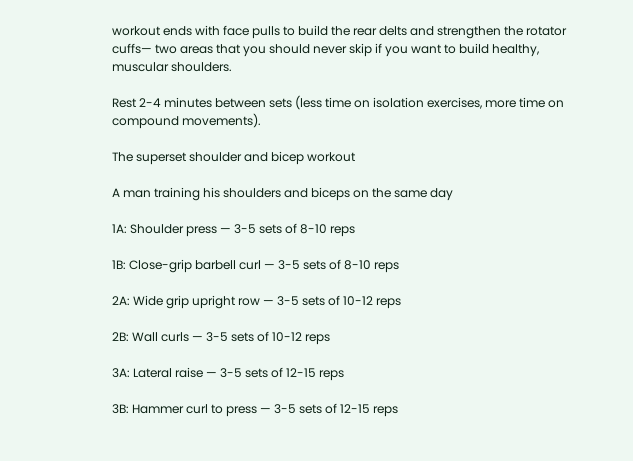workout ends with face pulls to build the rear delts and strengthen the rotator cuffs— two areas that you should never skip if you want to build healthy, muscular shoulders.

Rest 2-4 minutes between sets (less time on isolation exercises, more time on compound movements).

The superset shoulder and bicep workout

A man training his shoulders and biceps on the same day

1A: Shoulder press — 3-5 sets of 8-10 reps

1B: Close-grip barbell curl — 3-5 sets of 8-10 reps

2A: Wide grip upright row — 3-5 sets of 10-12 reps

2B: Wall curls — 3-5 sets of 10-12 reps

3A: Lateral raise — 3-5 sets of 12-15 reps

3B: Hammer curl to press — 3-5 sets of 12-15 reps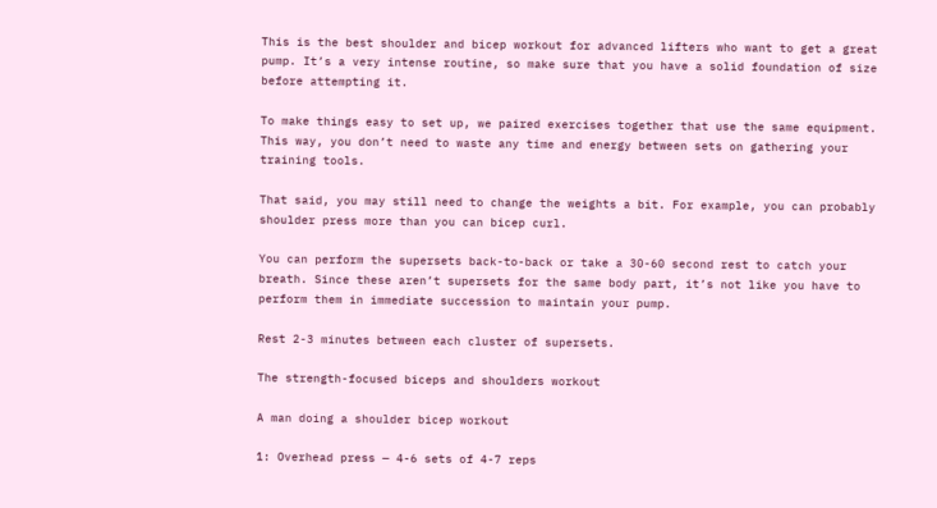This is the best shoulder and bicep workout for advanced lifters who want to get a great pump. It’s a very intense routine, so make sure that you have a solid foundation of size before attempting it.

To make things easy to set up, we paired exercises together that use the same equipment. This way, you don’t need to waste any time and energy between sets on gathering your training tools.

That said, you may still need to change the weights a bit. For example, you can probably shoulder press more than you can bicep curl.

You can perform the supersets back-to-back or take a 30-60 second rest to catch your breath. Since these aren’t supersets for the same body part, it’s not like you have to perform them in immediate succession to maintain your pump.

Rest 2-3 minutes between each cluster of supersets.

The strength-focused biceps and shoulders workout

A man doing a shoulder bicep workout

1: Overhead press — 4-6 sets of 4-7 reps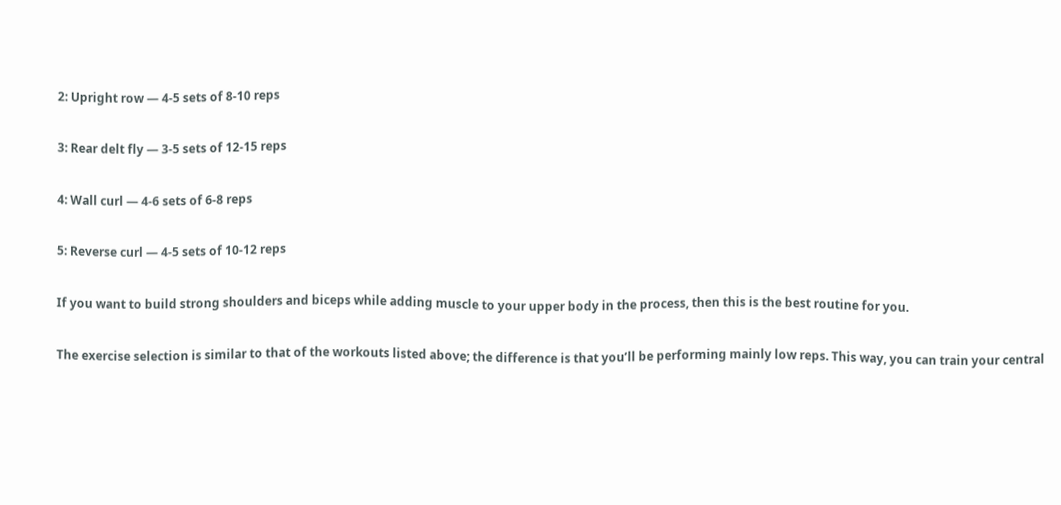2: Upright row — 4-5 sets of 8-10 reps

3: Rear delt fly — 3-5 sets of 12-15 reps

4: Wall curl — 4-6 sets of 6-8 reps

5: Reverse curl — 4-5 sets of 10-12 reps

If you want to build strong shoulders and biceps while adding muscle to your upper body in the process, then this is the best routine for you.

The exercise selection is similar to that of the workouts listed above; the difference is that you’ll be performing mainly low reps. This way, you can train your central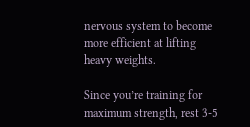nervous system to become more efficient at lifting heavy weights.

Since you’re training for maximum strength, rest 3-5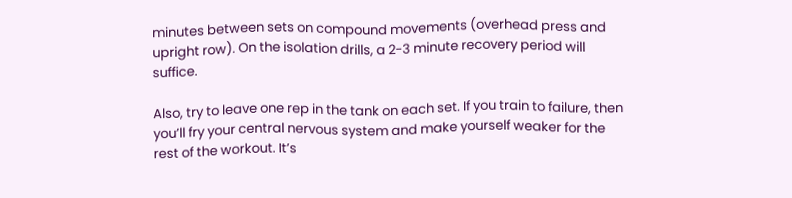minutes between sets on compound movements (overhead press and upright row). On the isolation drills, a 2-3 minute recovery period will suffice.

Also, try to leave one rep in the tank on each set. If you train to failure, then you’ll fry your central nervous system and make yourself weaker for the rest of the workout. It’s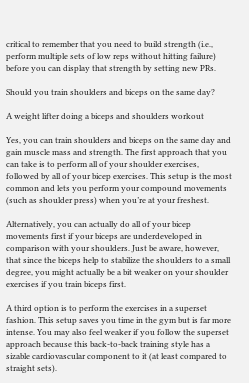critical to remember that you need to build strength (i.e., perform multiple sets of low reps without hitting failure) before you can display that strength by setting new PRs.

Should you train shoulders and biceps on the same day?

A weight lifter doing a biceps and shoulders workout

Yes, you can train shoulders and biceps on the same day and gain muscle mass and strength. The first approach that you can take is to perform all of your shoulder exercises, followed by all of your bicep exercises. This setup is the most common and lets you perform your compound movements (such as shoulder press) when you’re at your freshest.

Alternatively, you can actually do all of your bicep movements first if your biceps are underdeveloped in comparison with your shoulders. Just be aware, however, that since the biceps help to stabilize the shoulders to a small degree, you might actually be a bit weaker on your shoulder exercises if you train biceps first.

A third option is to perform the exercises in a superset fashion. This setup saves you time in the gym but is far more intense. You may also feel weaker if you follow the superset approach because this back-to-back training style has a sizable cardiovascular component to it (at least compared to straight sets).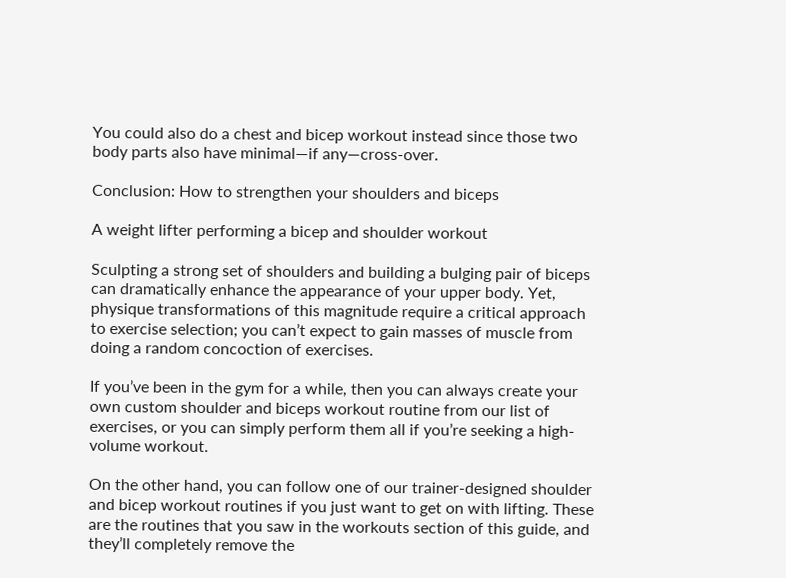You could also do a chest and bicep workout instead since those two body parts also have minimal—if any—cross-over.

Conclusion: How to strengthen your shoulders and biceps

A weight lifter performing a bicep and shoulder workout

Sculpting a strong set of shoulders and building a bulging pair of biceps can dramatically enhance the appearance of your upper body. Yet, physique transformations of this magnitude require a critical approach to exercise selection; you can’t expect to gain masses of muscle from doing a random concoction of exercises.

If you’ve been in the gym for a while, then you can always create your own custom shoulder and biceps workout routine from our list of exercises, or you can simply perform them all if you’re seeking a high-volume workout.

On the other hand, you can follow one of our trainer-designed shoulder and bicep workout routines if you just want to get on with lifting. These are the routines that you saw in the workouts section of this guide, and they’ll completely remove the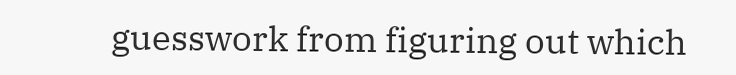guesswork from figuring out which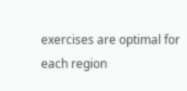exercises are optimal for each region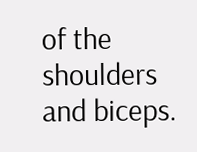of the shoulders and biceps.